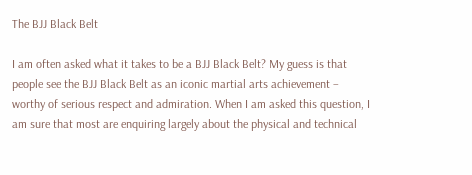The BJJ Black Belt

I am often asked what it takes to be a BJJ Black Belt? My guess is that people see the BJJ Black Belt as an iconic martial arts achievement – worthy of serious respect and admiration. When I am asked this question, I am sure that most are enquiring largely about the physical and technical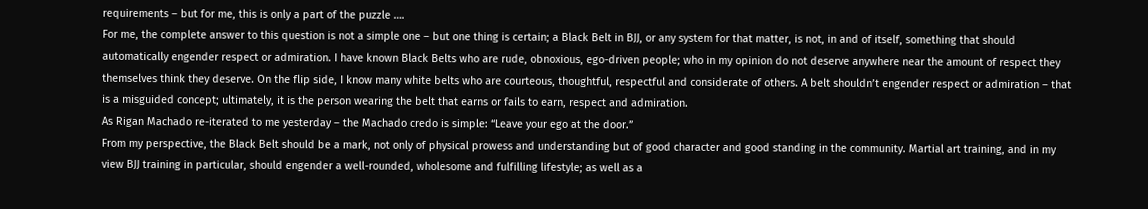requirements – but for me, this is only a part of the puzzle ….
For me, the complete answer to this question is not a simple one – but one thing is certain; a Black Belt in BJJ, or any system for that matter, is not, in and of itself, something that should automatically engender respect or admiration. I have known Black Belts who are rude, obnoxious, ego-driven people; who in my opinion do not deserve anywhere near the amount of respect they themselves think they deserve. On the flip side, I know many white belts who are courteous, thoughtful, respectful and considerate of others. A belt shouldn’t engender respect or admiration – that is a misguided concept; ultimately, it is the person wearing the belt that earns or fails to earn, respect and admiration.
As Rigan Machado re-iterated to me yesterday – the Machado credo is simple: “Leave your ego at the door.”
From my perspective, the Black Belt should be a mark, not only of physical prowess and understanding but of good character and good standing in the community. Martial art training, and in my view BJJ training in particular, should engender a well-rounded, wholesome and fulfilling lifestyle; as well as a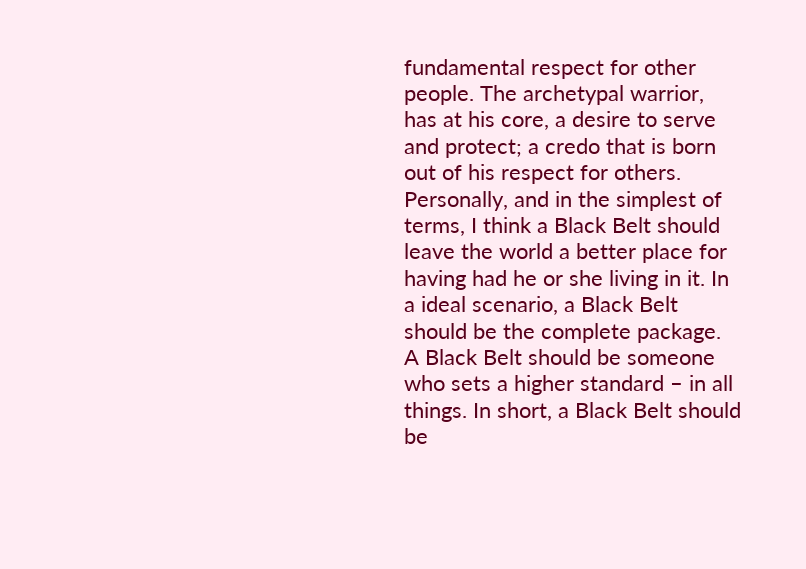fundamental respect for other people. The archetypal warrior, has at his core, a desire to serve and protect; a credo that is born out of his respect for others.
Personally, and in the simplest of terms, I think a Black Belt should leave the world a better place for having had he or she living in it. In a ideal scenario, a Black Belt should be the complete package. A Black Belt should be someone who sets a higher standard – in all things. In short, a Black Belt should be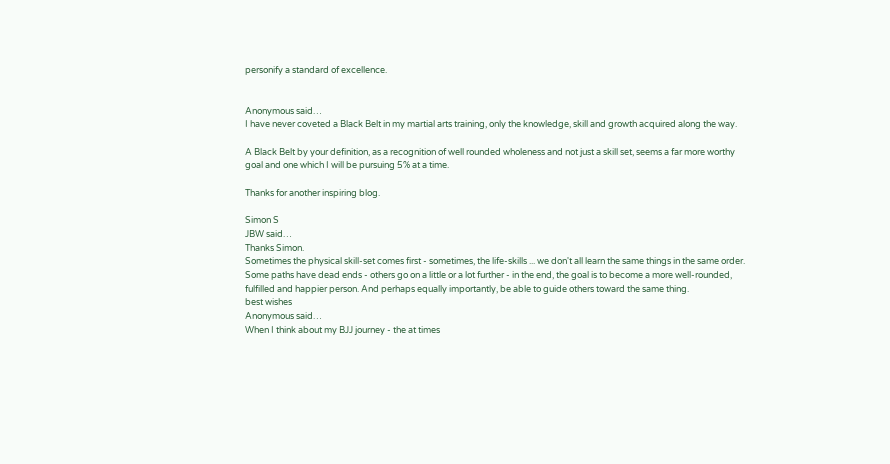personify a standard of excellence.


Anonymous said…
I have never coveted a Black Belt in my martial arts training, only the knowledge, skill and growth acquired along the way.

A Black Belt by your definition, as a recognition of well rounded wholeness and not just a skill set, seems a far more worthy goal and one which I will be pursuing 5% at a time.

Thanks for another inspiring blog.

Simon S
JBW said…
Thanks Simon.
Sometimes the physical skill-set comes first - sometimes, the life-skills ... we don't all learn the same things in the same order. Some paths have dead ends - others go on a little or a lot further - in the end, the goal is to become a more well-rounded, fulfilled and happier person. And perhaps equally importantly, be able to guide others toward the same thing.
best wishes
Anonymous said…
When I think about my BJJ journey - the at times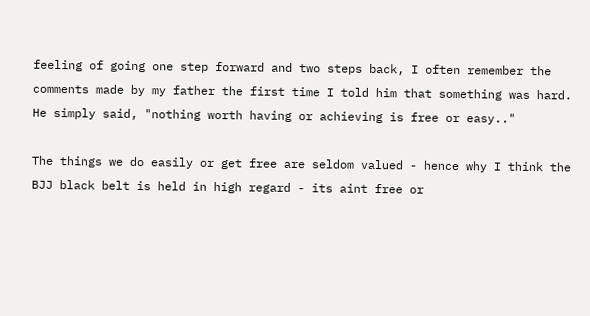feeling of going one step forward and two steps back, I often remember the comments made by my father the first time I told him that something was hard. He simply said, "nothing worth having or achieving is free or easy.."

The things we do easily or get free are seldom valued - hence why I think the BJJ black belt is held in high regard - its aint free or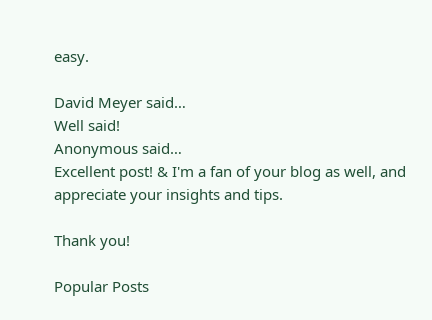easy.

David Meyer said…
Well said!
Anonymous said…
Excellent post! & I'm a fan of your blog as well, and appreciate your insights and tips.

Thank you!

Popular Posts